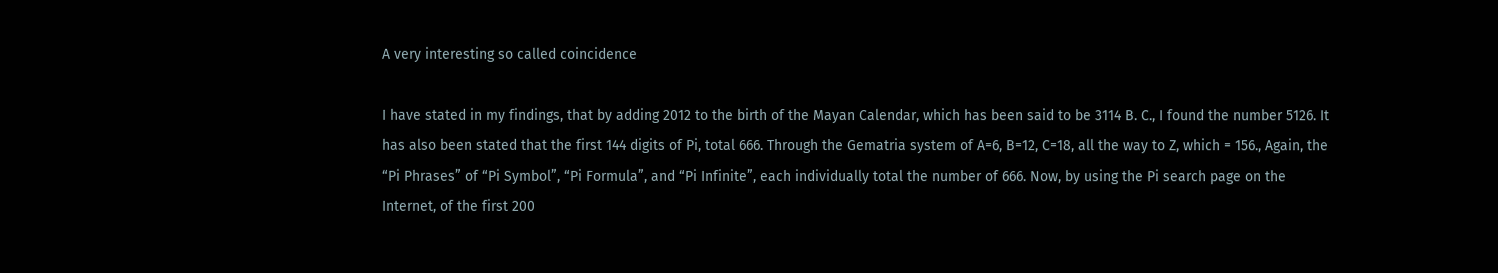A very interesting so called coincidence

I have stated in my findings, that by adding 2012 to the birth of the Mayan Calendar, which has been said to be 3114 B. C., I found the number 5126. It has also been stated that the first 144 digits of Pi, total 666. Through the Gematria system of A=6, B=12, C=18, all the way to Z, which = 156., Again, the “Pi Phrases” of “Pi Symbol”, “Pi Formula”, and “Pi Infinite”, each individually total the number of 666. Now, by using the Pi search page on the Internet, of the first 200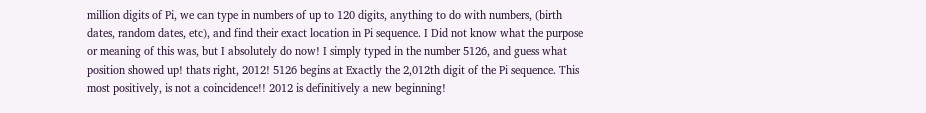million digits of Pi, we can type in numbers of up to 120 digits, anything to do with numbers, (birth dates, random dates, etc), and find their exact location in Pi sequence. I Did not know what the purpose or meaning of this was, but I absolutely do now! I simply typed in the number 5126, and guess what position showed up! thats right, 2012! 5126 begins at Exactly the 2,012th digit of the Pi sequence. This most positively, is not a coincidence!! 2012 is definitively a new beginning!